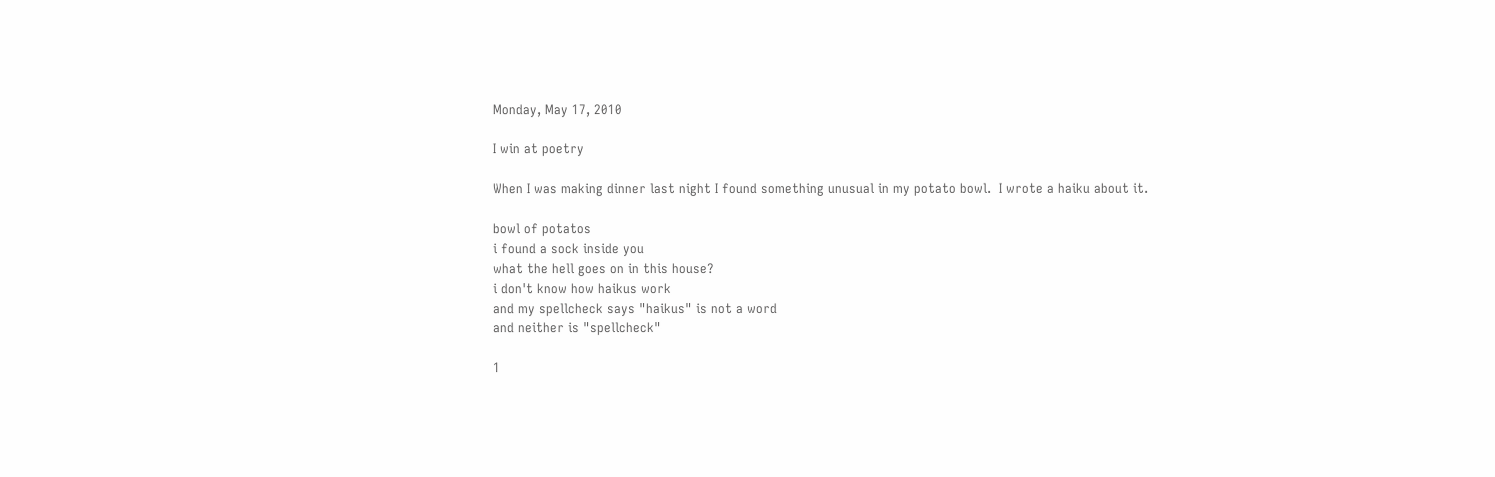Monday, May 17, 2010

I win at poetry

When I was making dinner last night I found something unusual in my potato bowl.  I wrote a haiku about it.

bowl of potatos
i found a sock inside you
what the hell goes on in this house?
i don't know how haikus work
and my spellcheck says "haikus" is not a word
and neither is "spellcheck"

1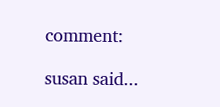comment:

susan said...